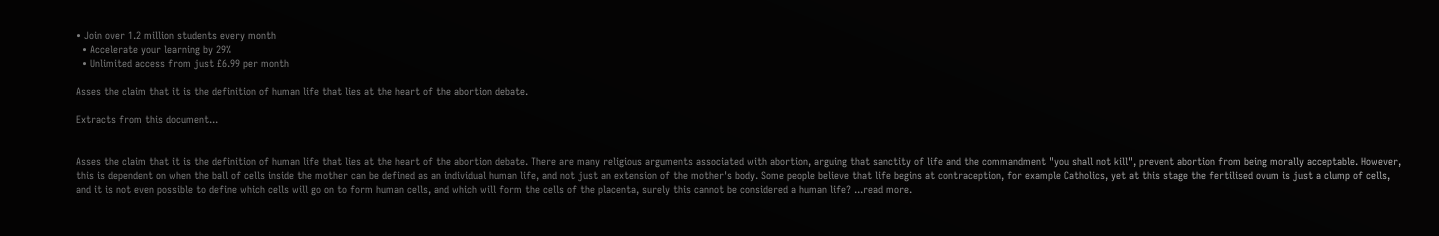• Join over 1.2 million students every month
  • Accelerate your learning by 29%
  • Unlimited access from just £6.99 per month

Asses the claim that it is the definition of human life that lies at the heart of the abortion debate.

Extracts from this document...


Asses the claim that it is the definition of human life that lies at the heart of the abortion debate. There are many religious arguments associated with abortion, arguing that sanctity of life and the commandment "you shall not kill", prevent abortion from being morally acceptable. However, this is dependent on when the ball of cells inside the mother can be defined as an individual human life, and not just an extension of the mother's body. Some people believe that life begins at contraception, for example Catholics, yet at this stage the fertilised ovum is just a clump of cells, and it is not even possible to define which cells will go on to form human cells, and which will form the cells of the placenta, surely this cannot be considered a human life? ...read more.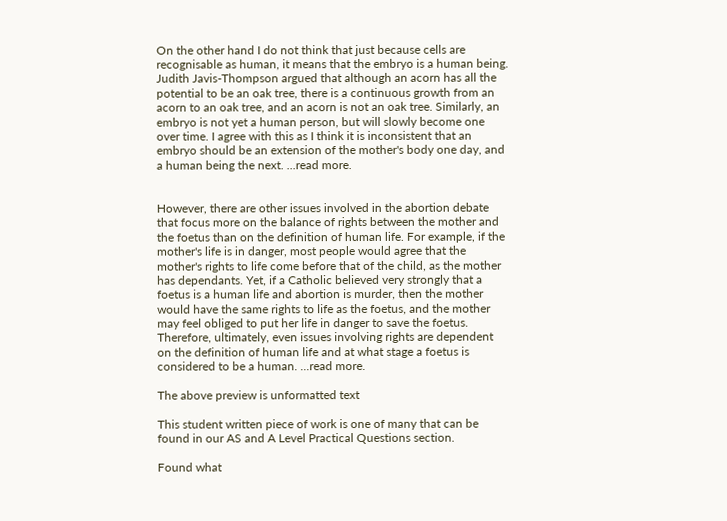On the other hand I do not think that just because cells are recognisable as human, it means that the embryo is a human being. Judith Javis-Thompson argued that although an acorn has all the potential to be an oak tree, there is a continuous growth from an acorn to an oak tree, and an acorn is not an oak tree. Similarly, an embryo is not yet a human person, but will slowly become one over time. I agree with this as I think it is inconsistent that an embryo should be an extension of the mother's body one day, and a human being the next. ...read more.


However, there are other issues involved in the abortion debate that focus more on the balance of rights between the mother and the foetus than on the definition of human life. For example, if the mother's life is in danger, most people would agree that the mother's rights to life come before that of the child, as the mother has dependants. Yet, if a Catholic believed very strongly that a foetus is a human life and abortion is murder, then the mother would have the same rights to life as the foetus, and the mother may feel obliged to put her life in danger to save the foetus. Therefore, ultimately, even issues involving rights are dependent on the definition of human life and at what stage a foetus is considered to be a human. ...read more.

The above preview is unformatted text

This student written piece of work is one of many that can be found in our AS and A Level Practical Questions section.

Found what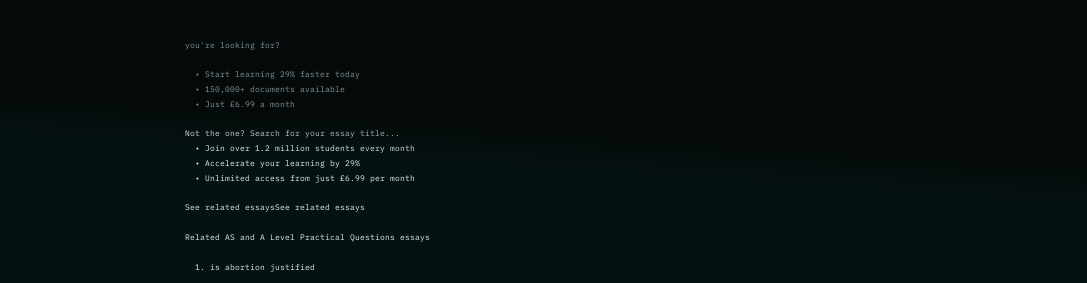you're looking for?

  • Start learning 29% faster today
  • 150,000+ documents available
  • Just £6.99 a month

Not the one? Search for your essay title...
  • Join over 1.2 million students every month
  • Accelerate your learning by 29%
  • Unlimited access from just £6.99 per month

See related essaysSee related essays

Related AS and A Level Practical Questions essays

  1. is abortion justified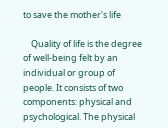to save the mother's life

    Quality of life is the degree of well-being felt by an individual or group of people. It consists of two components: physical and psychological. The physical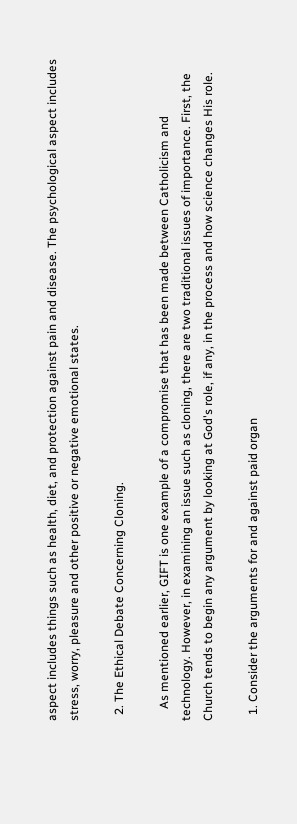aspect includes things such as health, diet, and protection against pain and disease. The psychological aspect includes stress, worry, pleasure and other positive or negative emotional states.

  2. The Ethical Debate Concerning Cloning.

    As mentioned earlier, GIFT is one example of a compromise that has been made between Catholicism and technology. However, in examining an issue such as cloning, there are two traditional issues of importance. First, the Church tends to begin any argument by looking at God's role, if any, in the process and how science changes His role.

  1. Consider the arguments for and against paid organ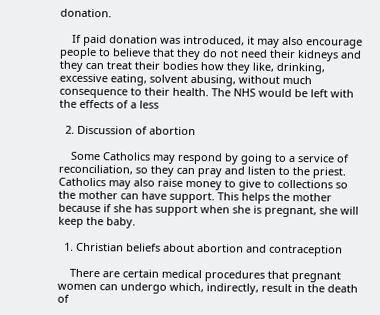donation.

    If paid donation was introduced, it may also encourage people to believe that they do not need their kidneys and they can treat their bodies how they like, drinking, excessive eating, solvent abusing, without much consequence to their health. The NHS would be left with the effects of a less

  2. Discussion of abortion

    Some Catholics may respond by going to a service of reconciliation, so they can pray and listen to the priest. Catholics may also raise money to give to collections so the mother can have support. This helps the mother because if she has support when she is pregnant, she will keep the baby.

  1. Christian beliefs about abortion and contraception

    There are certain medical procedures that pregnant women can undergo which, indirectly, result in the death of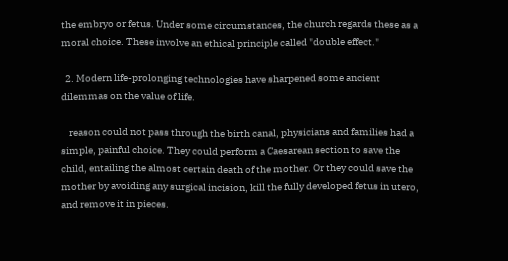the embryo or fetus. Under some circumstances, the church regards these as a moral choice. These involve an ethical principle called "double effect."

  2. Modern life-prolonging technologies have sharpened some ancient dilemmas on the value of life.

    reason could not pass through the birth canal, physicians and families had a simple, painful choice. They could perform a Caesarean section to save the child, entailing the almost certain death of the mother. Or they could save the mother by avoiding any surgical incision, kill the fully developed fetus in utero, and remove it in pieces.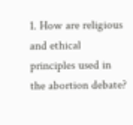1. How are religious and ethical principles used in the abortion debate?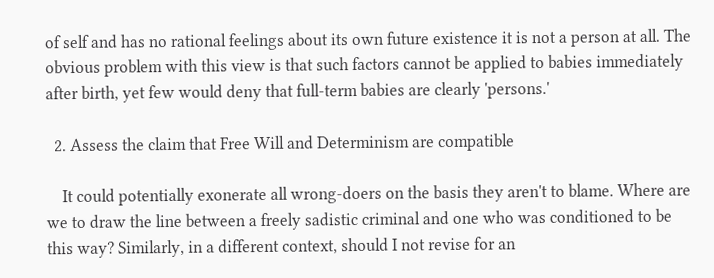of self and has no rational feelings about its own future existence it is not a person at all. The obvious problem with this view is that such factors cannot be applied to babies immediately after birth, yet few would deny that full-term babies are clearly 'persons.'

  2. Assess the claim that Free Will and Determinism are compatible

    It could potentially exonerate all wrong-doers on the basis they aren't to blame. Where are we to draw the line between a freely sadistic criminal and one who was conditioned to be this way? Similarly, in a different context, should I not revise for an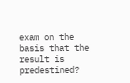exam on the basis that the result is predestined?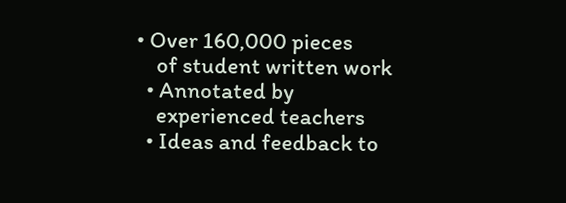• Over 160,000 pieces
    of student written work
  • Annotated by
    experienced teachers
  • Ideas and feedback to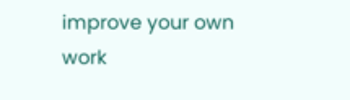improve your own work